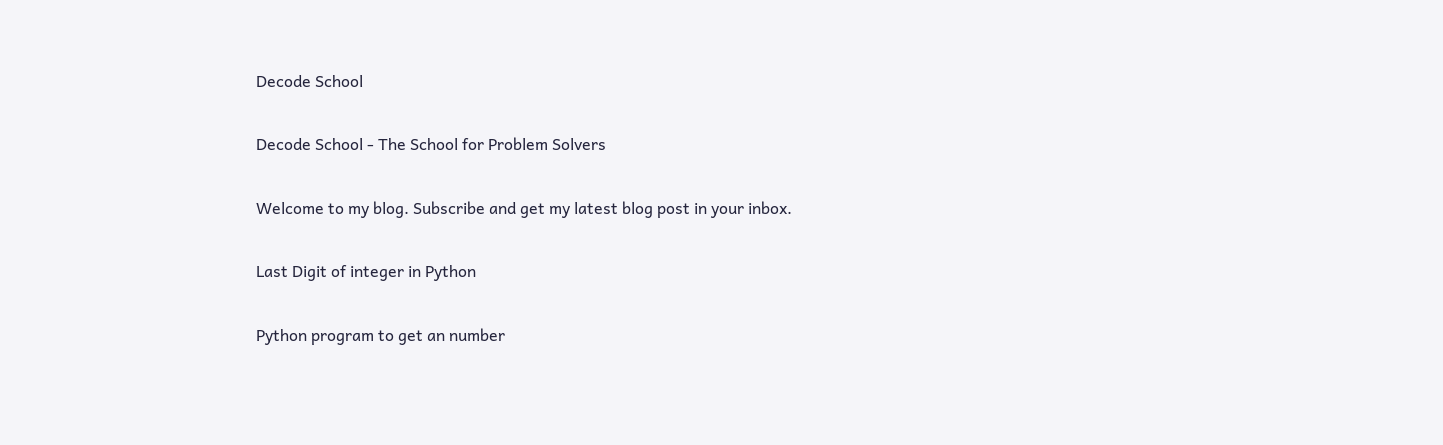Decode School

Decode School - The School for Problem Solvers

Welcome to my blog. Subscribe and get my latest blog post in your inbox.

Last Digit of integer in Python

Python program to get an number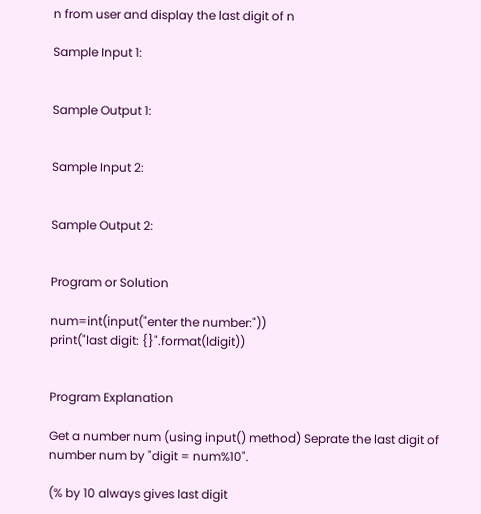n from user and display the last digit of n

Sample Input 1:


Sample Output 1:


Sample Input 2:


Sample Output 2:


Program or Solution

num=int(input("enter the number:"))
print("last digit: {}".format(ldigit))


Program Explanation

Get a number num (using input() method) Seprate the last digit of number num by "digit = num%10".

(% by 10 always gives last digit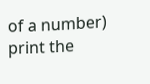of a number) print the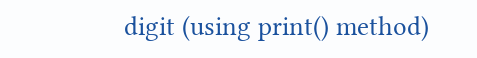digit (using print() method)